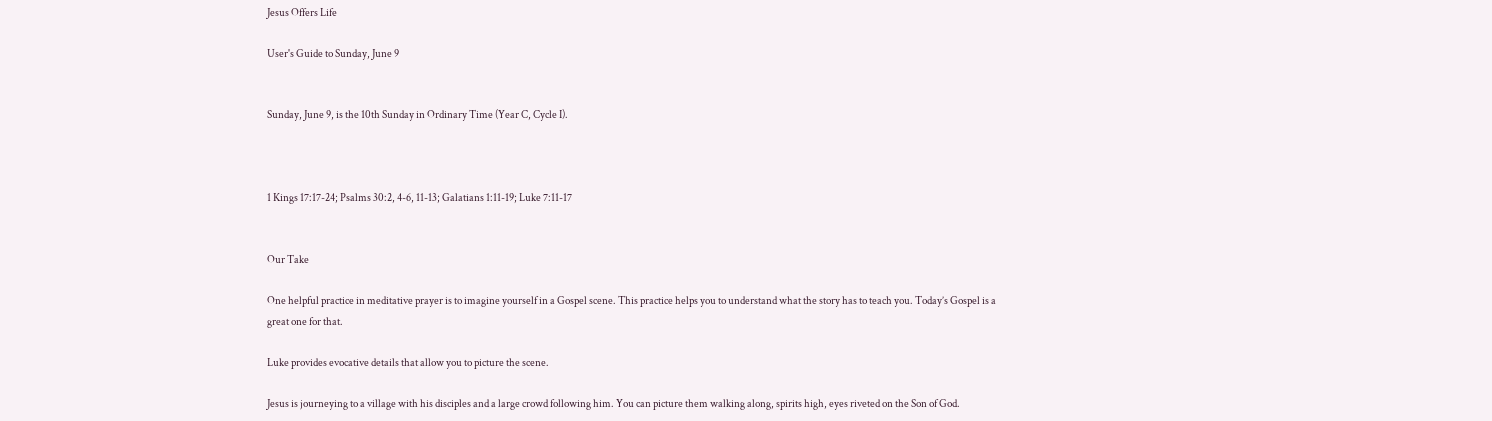Jesus Offers Life

User's Guide to Sunday, June 9


Sunday, June 9, is the 10th Sunday in Ordinary Time (Year C, Cycle I).



1 Kings 17:17-24; Psalms 30:2, 4-6, 11-13; Galatians 1:11-19; Luke 7:11-17


Our Take

One helpful practice in meditative prayer is to imagine yourself in a Gospel scene. This practice helps you to understand what the story has to teach you. Today’s Gospel is a great one for that.

Luke provides evocative details that allow you to picture the scene.

Jesus is journeying to a village with his disciples and a large crowd following him. You can picture them walking along, spirits high, eyes riveted on the Son of God.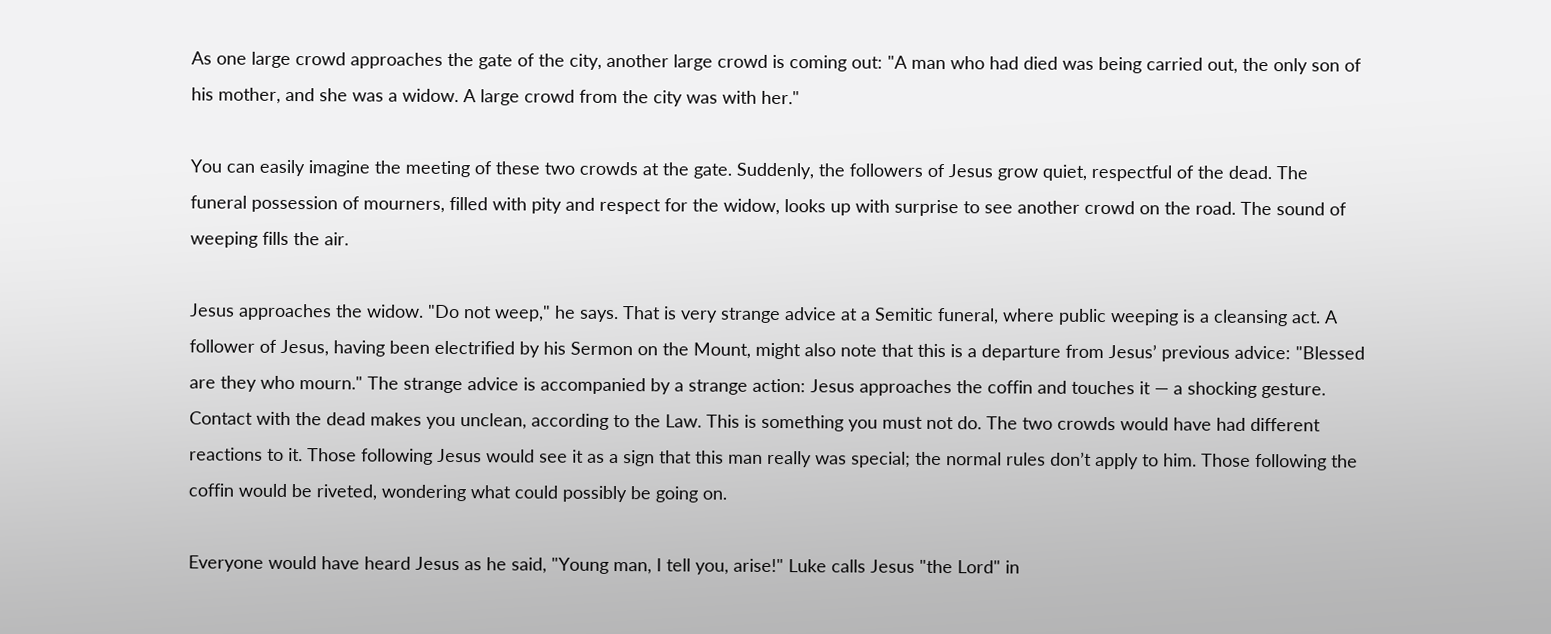As one large crowd approaches the gate of the city, another large crowd is coming out: "A man who had died was being carried out, the only son of his mother, and she was a widow. A large crowd from the city was with her."

You can easily imagine the meeting of these two crowds at the gate. Suddenly, the followers of Jesus grow quiet, respectful of the dead. The funeral possession of mourners, filled with pity and respect for the widow, looks up with surprise to see another crowd on the road. The sound of weeping fills the air.

Jesus approaches the widow. "Do not weep," he says. That is very strange advice at a Semitic funeral, where public weeping is a cleansing act. A follower of Jesus, having been electrified by his Sermon on the Mount, might also note that this is a departure from Jesus’ previous advice: "Blessed are they who mourn." The strange advice is accompanied by a strange action: Jesus approaches the coffin and touches it — a shocking gesture. Contact with the dead makes you unclean, according to the Law. This is something you must not do. The two crowds would have had different reactions to it. Those following Jesus would see it as a sign that this man really was special; the normal rules don’t apply to him. Those following the coffin would be riveted, wondering what could possibly be going on.

Everyone would have heard Jesus as he said, "Young man, I tell you, arise!" Luke calls Jesus "the Lord" in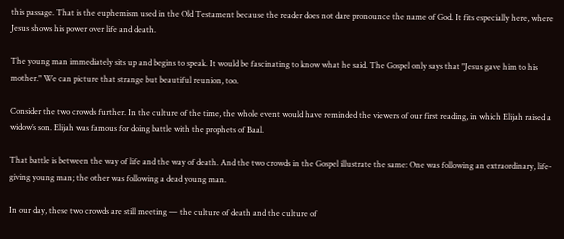this passage. That is the euphemism used in the Old Testament because the reader does not dare pronounce the name of God. It fits especially here, where Jesus shows his power over life and death.

The young man immediately sits up and begins to speak. It would be fascinating to know what he said. The Gospel only says that "Jesus gave him to his mother." We can picture that strange but beautiful reunion, too.

Consider the two crowds further. In the culture of the time, the whole event would have reminded the viewers of our first reading, in which Elijah raised a widow’s son. Elijah was famous for doing battle with the prophets of Baal.

That battle is between the way of life and the way of death. And the two crowds in the Gospel illustrate the same: One was following an extraordinary, life-giving young man; the other was following a dead young man.

In our day, these two crowds are still meeting — the culture of death and the culture of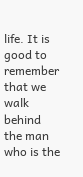life. It is good to remember that we walk behind the man who is the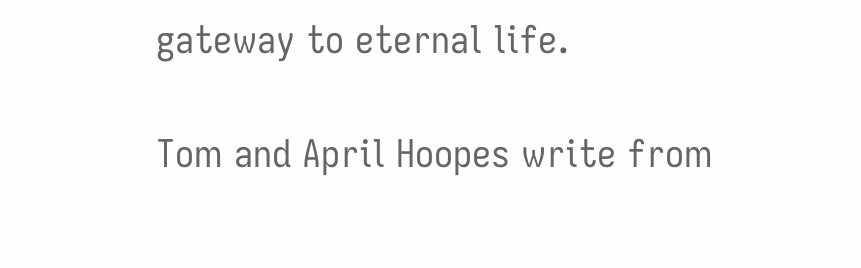gateway to eternal life.

Tom and April Hoopes write from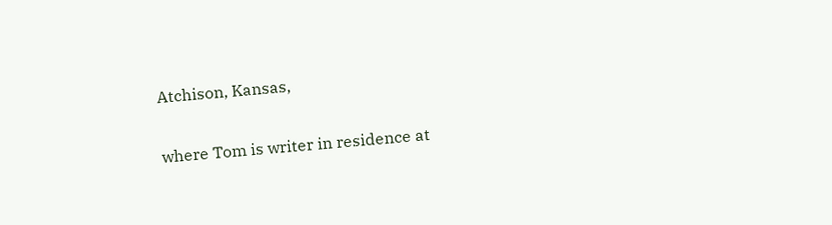Atchison, Kansas,

where Tom is writer in residence at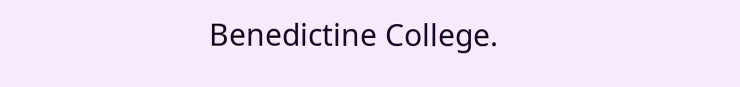Benedictine College.